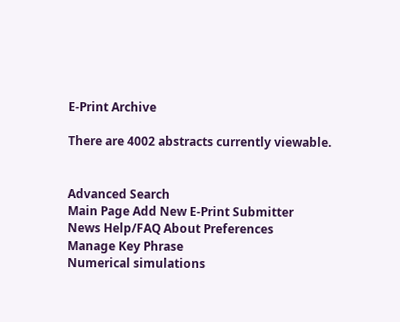E-Print Archive

There are 4002 abstracts currently viewable.


Advanced Search
Main Page Add New E-Print Submitter
News Help/FAQ About Preferences
Manage Key Phrase
Numerical simulations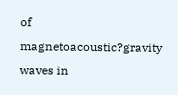of magnetoacoustic?gravity waves in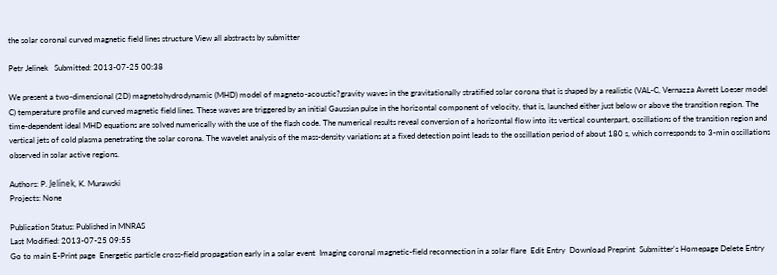the solar coronal curved magnetic field lines structure View all abstracts by submitter

Petr Jelinek   Submitted: 2013-07-25 00:38

We present a two-dimensional (2D) magnetohydrodynamic (MHD) model of magneto-acoustic?gravity waves in the gravitationally stratified solar corona that is shaped by a realistic (VAL-C, Vernazza Avrett Loeser model C) temperature profile and curved magnetic field lines. These waves are triggered by an initial Gaussian pulse in the horizontal component of velocity, that is, launched either just below or above the transition region. The time-dependent ideal MHD equations are solved numerically with the use of the flash code. The numerical results reveal conversion of a horizontal flow into its vertical counterpart, oscillations of the transition region and vertical jets of cold plasma penetrating the solar corona. The wavelet analysis of the mass-density variations at a fixed detection point leads to the oscillation period of about 180 s, which corresponds to 3-min oscillations observed in solar active regions.

Authors: P. Jelínek, K. Murawski
Projects: None

Publication Status: Published in MNRAS
Last Modified: 2013-07-25 09:55
Go to main E-Print page  Energetic particle cross-field propagation early in a solar event  Imaging coronal magnetic-field reconnection in a solar flare  Edit Entry  Download Preprint  Submitter's Homepage Delete Entry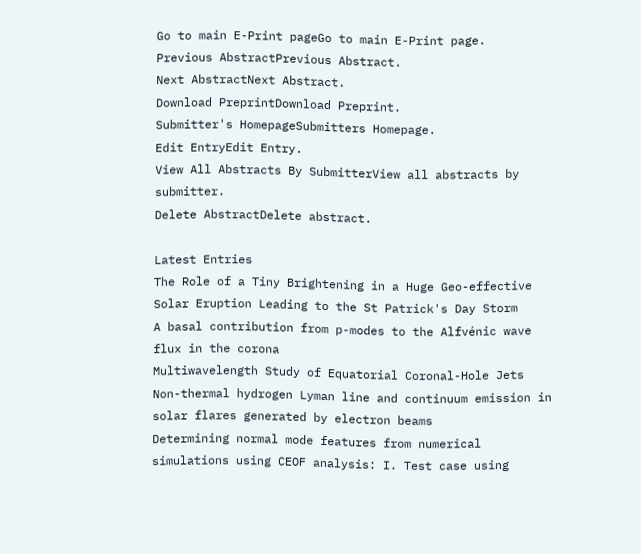Go to main E-Print pageGo to main E-Print page.
Previous AbstractPrevious Abstract.
Next AbstractNext Abstract.
Download PreprintDownload Preprint.
Submitter's HomepageSubmitters Homepage.
Edit EntryEdit Entry.
View All Abstracts By SubmitterView all abstracts by submitter.
Delete AbstractDelete abstract.

Latest Entries
The Role of a Tiny Brightening in a Huge Geo-effective Solar Eruption Leading to the St Patrick's Day Storm
A basal contribution from p-modes to the Alfvénic wave flux in the corona
Multiwavelength Study of Equatorial Coronal-Hole Jets
Non-thermal hydrogen Lyman line and continuum emission in solar flares generated by electron beams
Determining normal mode features from numerical simulations using CEOF analysis: I. Test case using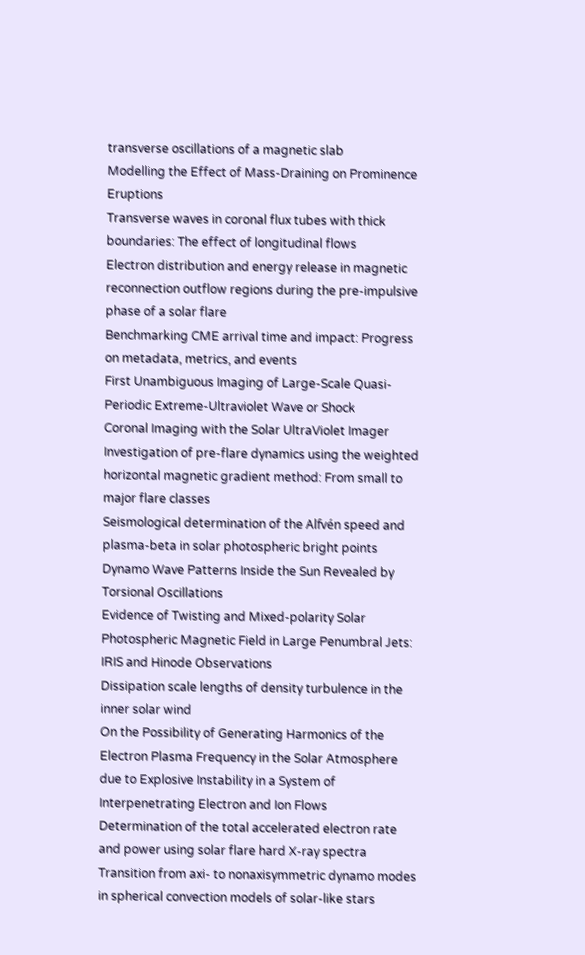transverse oscillations of a magnetic slab
Modelling the Effect of Mass-Draining on Prominence Eruptions
Transverse waves in coronal flux tubes with thick boundaries: The effect of longitudinal flows
Electron distribution and energy release in magnetic reconnection outflow regions during the pre-impulsive phase of a solar flare
Benchmarking CME arrival time and impact: Progress on metadata, metrics, and events
First Unambiguous Imaging of Large-Scale Quasi-Periodic Extreme-Ultraviolet Wave or Shock
Coronal Imaging with the Solar UltraViolet Imager
Investigation of pre-flare dynamics using the weighted horizontal magnetic gradient method: From small to major flare classes
Seismological determination of the Alfvén speed and plasma-beta in solar photospheric bright points
Dynamo Wave Patterns Inside the Sun Revealed by Torsional Oscillations
Evidence of Twisting and Mixed-polarity Solar Photospheric Magnetic Field in Large Penumbral Jets: IRIS and Hinode Observations
Dissipation scale lengths of density turbulence in the inner solar wind
On the Possibility of Generating Harmonics of the Electron Plasma Frequency in the Solar Atmosphere due to Explosive Instability in a System of Interpenetrating Electron and Ion Flows
Determination of the total accelerated electron rate and power using solar flare hard X-ray spectra
Transition from axi- to nonaxisymmetric dynamo modes in spherical convection models of solar-like stars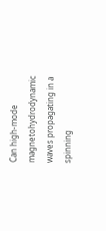Can high-mode magnetohydrodynamic waves propagating in a spinning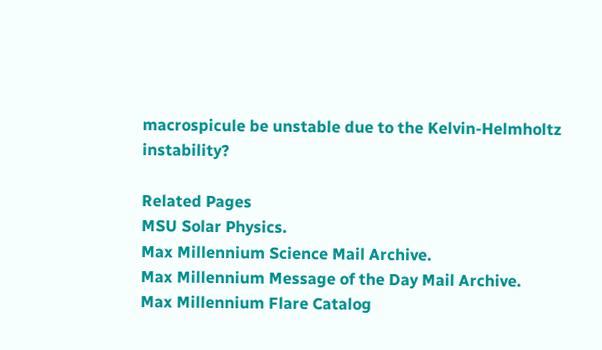macrospicule be unstable due to the Kelvin-Helmholtz instability?

Related Pages
MSU Solar Physics.
Max Millennium Science Mail Archive.
Max Millennium Message of the Day Mail Archive.
Max Millennium Flare Catalog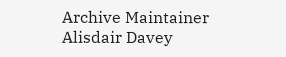Archive Maintainer
Alisdair Davey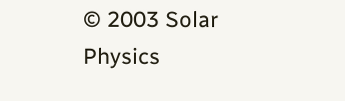© 2003 Solar Physics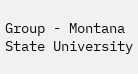Group - Montana State University